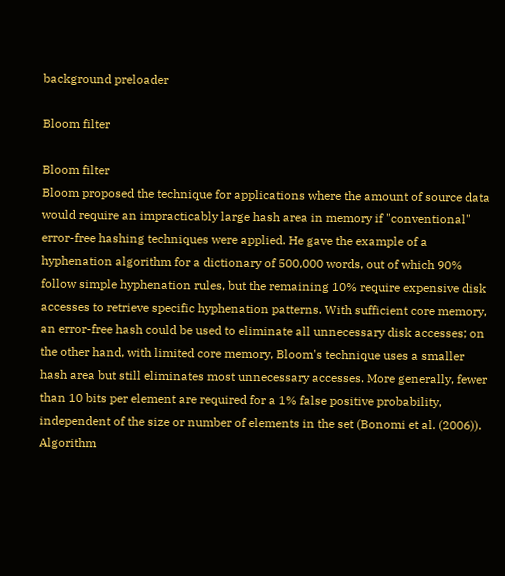background preloader

Bloom filter

Bloom filter
Bloom proposed the technique for applications where the amount of source data would require an impracticably large hash area in memory if "conventional" error-free hashing techniques were applied. He gave the example of a hyphenation algorithm for a dictionary of 500,000 words, out of which 90% follow simple hyphenation rules, but the remaining 10% require expensive disk accesses to retrieve specific hyphenation patterns. With sufficient core memory, an error-free hash could be used to eliminate all unnecessary disk accesses; on the other hand, with limited core memory, Bloom's technique uses a smaller hash area but still eliminates most unnecessary accesses. More generally, fewer than 10 bits per element are required for a 1% false positive probability, independent of the size or number of elements in the set (Bonomi et al. (2006)). Algorithm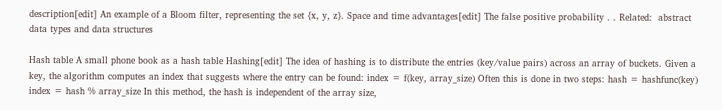description[edit] An example of a Bloom filter, representing the set {x, y, z}. Space and time advantages[edit] The false positive probability . . Related:  abstract data types and data structures

Hash table A small phone book as a hash table Hashing[edit] The idea of hashing is to distribute the entries (key/value pairs) across an array of buckets. Given a key, the algorithm computes an index that suggests where the entry can be found: index = f(key, array_size) Often this is done in two steps: hash = hashfunc(key) index = hash % array_size In this method, the hash is independent of the array size,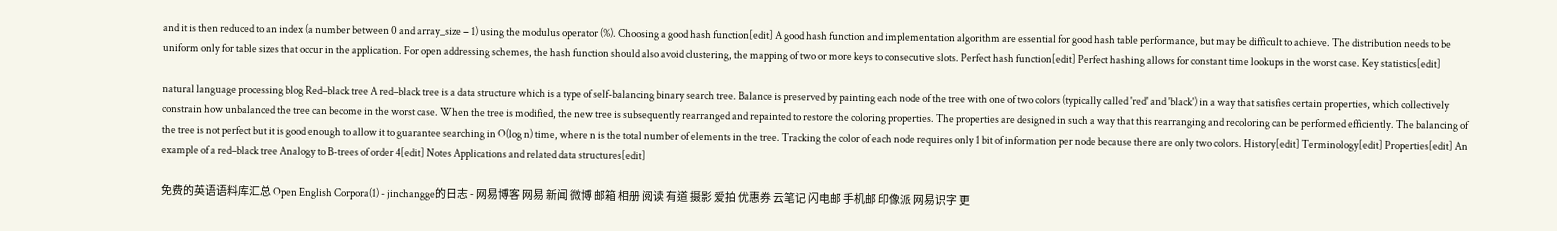and it is then reduced to an index (a number between 0 and array_size − 1) using the modulus operator (%). Choosing a good hash function[edit] A good hash function and implementation algorithm are essential for good hash table performance, but may be difficult to achieve. The distribution needs to be uniform only for table sizes that occur in the application. For open addressing schemes, the hash function should also avoid clustering, the mapping of two or more keys to consecutive slots. Perfect hash function[edit] Perfect hashing allows for constant time lookups in the worst case. Key statistics[edit]

natural language processing blog Red–black tree A red–black tree is a data structure which is a type of self-balancing binary search tree. Balance is preserved by painting each node of the tree with one of two colors (typically called 'red' and 'black') in a way that satisfies certain properties, which collectively constrain how unbalanced the tree can become in the worst case. When the tree is modified, the new tree is subsequently rearranged and repainted to restore the coloring properties. The properties are designed in such a way that this rearranging and recoloring can be performed efficiently. The balancing of the tree is not perfect but it is good enough to allow it to guarantee searching in O(log n) time, where n is the total number of elements in the tree. Tracking the color of each node requires only 1 bit of information per node because there are only two colors. History[edit] Terminology[edit] Properties[edit] An example of a red–black tree Analogy to B-trees of order 4[edit] Notes Applications and related data structures[edit]

免费的英语语料库汇总 Open English Corpora(1) - jinchangge的日志 - 网易博客 网易 新闻 微博 邮箱 相册 阅读 有道 摄影 爱拍 优惠券 云笔记 闪电邮 手机邮 印像派 网易识字 更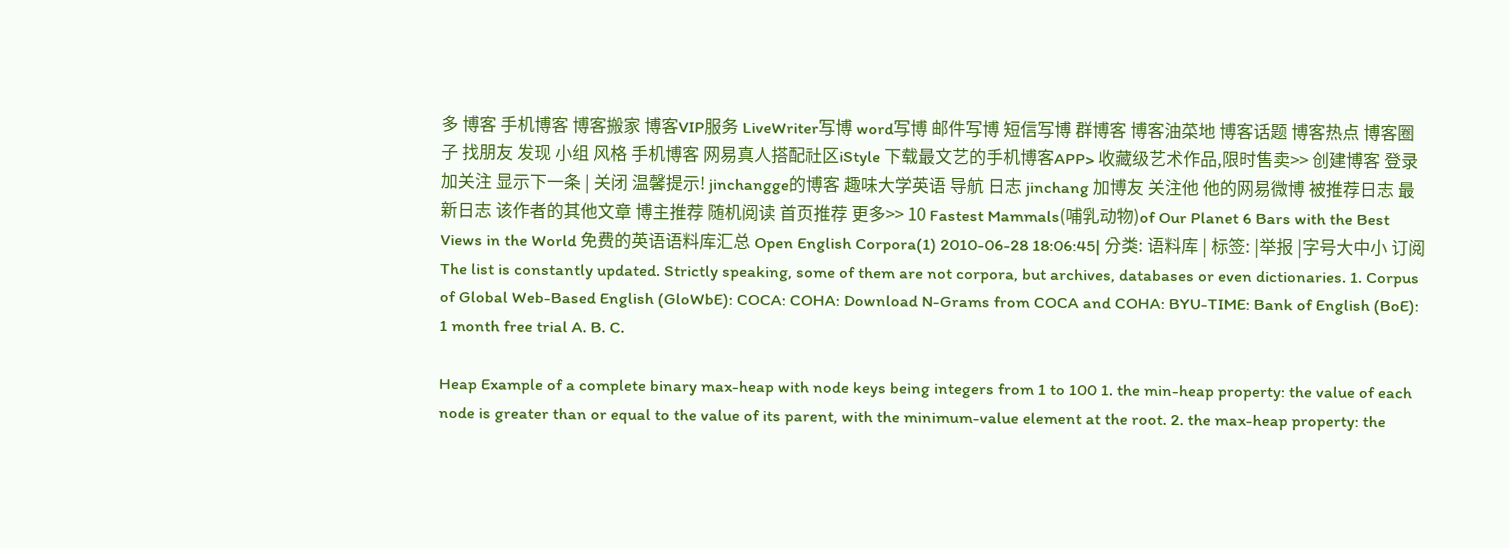多 博客 手机博客 博客搬家 博客VIP服务 LiveWriter写博 word写博 邮件写博 短信写博 群博客 博客油菜地 博客话题 博客热点 博客圈子 找朋友 发现 小组 风格 手机博客 网易真人搭配社区iStyle 下载最文艺的手机博客APP> 收藏级艺术作品,限时售卖>> 创建博客 登录 加关注 显示下一条 | 关闭 温馨提示! jinchangge的博客 趣味大学英语 导航 日志 jinchang 加博友 关注他 他的网易微博 被推荐日志 最新日志 该作者的其他文章 博主推荐 随机阅读 首页推荐 更多>> 10 Fastest Mammals(哺乳动物)of Our Planet 6 Bars with the Best Views in the World 免费的英语语料库汇总 Open English Corpora(1) 2010-06-28 18:06:45| 分类: 语料库 | 标签: |举报 |字号大中小 订阅 The list is constantly updated. Strictly speaking, some of them are not corpora, but archives, databases or even dictionaries. 1. Corpus of Global Web-Based English (GloWbE): COCA: COHA: Download N-Grams from COCA and COHA: BYU-TIME: Bank of English (BoE): 1 month free trial A. B. C.

Heap Example of a complete binary max-heap with node keys being integers from 1 to 100 1. the min-heap property: the value of each node is greater than or equal to the value of its parent, with the minimum-value element at the root. 2. the max-heap property: the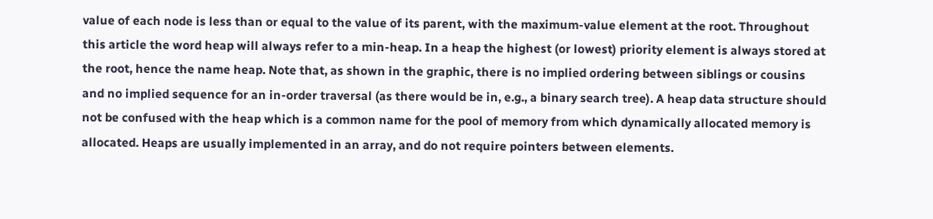value of each node is less than or equal to the value of its parent, with the maximum-value element at the root. Throughout this article the word heap will always refer to a min-heap. In a heap the highest (or lowest) priority element is always stored at the root, hence the name heap. Note that, as shown in the graphic, there is no implied ordering between siblings or cousins and no implied sequence for an in-order traversal (as there would be in, e.g., a binary search tree). A heap data structure should not be confused with the heap which is a common name for the pool of memory from which dynamically allocated memory is allocated. Heaps are usually implemented in an array, and do not require pointers between elements.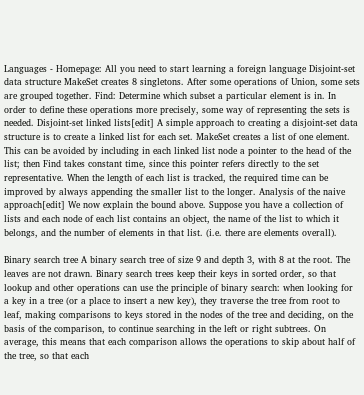Languages - Homepage: All you need to start learning a foreign language Disjoint-set data structure MakeSet creates 8 singletons. After some operations of Union, some sets are grouped together. Find: Determine which subset a particular element is in. In order to define these operations more precisely, some way of representing the sets is needed. Disjoint-set linked lists[edit] A simple approach to creating a disjoint-set data structure is to create a linked list for each set. MakeSet creates a list of one element. This can be avoided by including in each linked list node a pointer to the head of the list; then Find takes constant time, since this pointer refers directly to the set representative. When the length of each list is tracked, the required time can be improved by always appending the smaller list to the longer. Analysis of the naive approach[edit] We now explain the bound above. Suppose you have a collection of lists and each node of each list contains an object, the name of the list to which it belongs, and the number of elements in that list. (i.e. there are elements overall).

Binary search tree A binary search tree of size 9 and depth 3, with 8 at the root. The leaves are not drawn. Binary search trees keep their keys in sorted order, so that lookup and other operations can use the principle of binary search: when looking for a key in a tree (or a place to insert a new key), they traverse the tree from root to leaf, making comparisons to keys stored in the nodes of the tree and deciding, on the basis of the comparison, to continue searching in the left or right subtrees. On average, this means that each comparison allows the operations to skip about half of the tree, so that each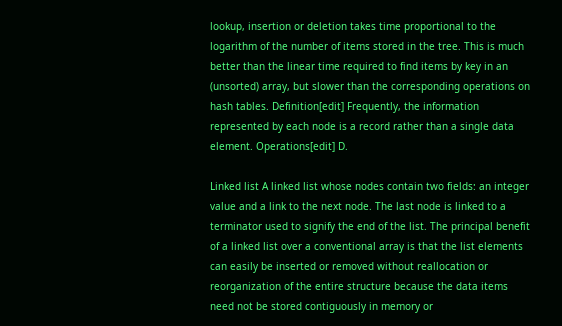lookup, insertion or deletion takes time proportional to the logarithm of the number of items stored in the tree. This is much better than the linear time required to find items by key in an (unsorted) array, but slower than the corresponding operations on hash tables. Definition[edit] Frequently, the information represented by each node is a record rather than a single data element. Operations[edit] D.

Linked list A linked list whose nodes contain two fields: an integer value and a link to the next node. The last node is linked to a terminator used to signify the end of the list. The principal benefit of a linked list over a conventional array is that the list elements can easily be inserted or removed without reallocation or reorganization of the entire structure because the data items need not be stored contiguously in memory or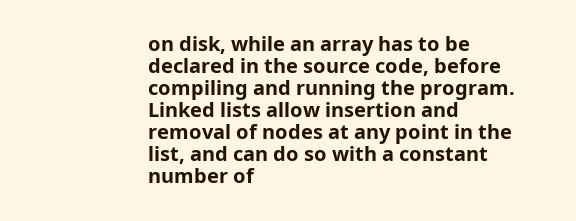on disk, while an array has to be declared in the source code, before compiling and running the program. Linked lists allow insertion and removal of nodes at any point in the list, and can do so with a constant number of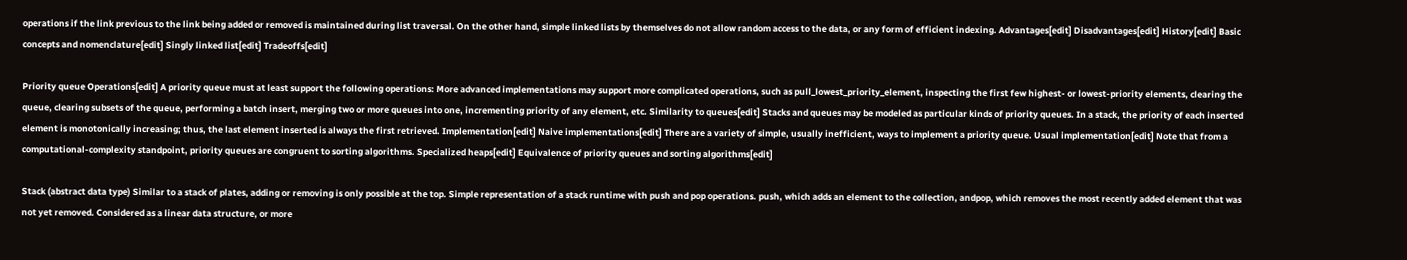operations if the link previous to the link being added or removed is maintained during list traversal. On the other hand, simple linked lists by themselves do not allow random access to the data, or any form of efficient indexing. Advantages[edit] Disadvantages[edit] History[edit] Basic concepts and nomenclature[edit] Singly linked list[edit] Tradeoffs[edit]

Priority queue Operations[edit] A priority queue must at least support the following operations: More advanced implementations may support more complicated operations, such as pull_lowest_priority_element, inspecting the first few highest- or lowest-priority elements, clearing the queue, clearing subsets of the queue, performing a batch insert, merging two or more queues into one, incrementing priority of any element, etc. Similarity to queues[edit] Stacks and queues may be modeled as particular kinds of priority queues. In a stack, the priority of each inserted element is monotonically increasing; thus, the last element inserted is always the first retrieved. Implementation[edit] Naive implementations[edit] There are a variety of simple, usually inefficient, ways to implement a priority queue. Usual implementation[edit] Note that from a computational-complexity standpoint, priority queues are congruent to sorting algorithms. Specialized heaps[edit] Equivalence of priority queues and sorting algorithms[edit]

Stack (abstract data type) Similar to a stack of plates, adding or removing is only possible at the top. Simple representation of a stack runtime with push and pop operations. push, which adds an element to the collection, andpop, which removes the most recently added element that was not yet removed. Considered as a linear data structure, or more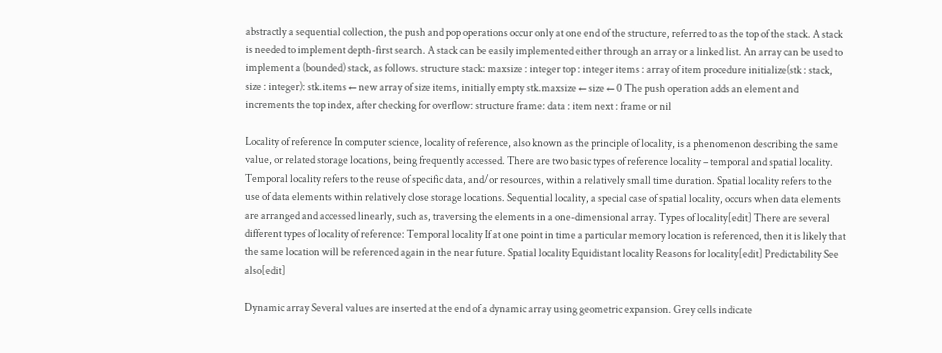abstractly a sequential collection, the push and pop operations occur only at one end of the structure, referred to as the top of the stack. A stack is needed to implement depth-first search. A stack can be easily implemented either through an array or a linked list. An array can be used to implement a (bounded) stack, as follows. structure stack: maxsize : integer top : integer items : array of item procedure initialize(stk : stack, size : integer): stk.items ← new array of size items, initially empty stk.maxsize ← size ← 0 The push operation adds an element and increments the top index, after checking for overflow: structure frame: data : item next : frame or nil

Locality of reference In computer science, locality of reference, also known as the principle of locality, is a phenomenon describing the same value, or related storage locations, being frequently accessed. There are two basic types of reference locality – temporal and spatial locality. Temporal locality refers to the reuse of specific data, and/or resources, within a relatively small time duration. Spatial locality refers to the use of data elements within relatively close storage locations. Sequential locality, a special case of spatial locality, occurs when data elements are arranged and accessed linearly, such as, traversing the elements in a one-dimensional array. Types of locality[edit] There are several different types of locality of reference: Temporal locality If at one point in time a particular memory location is referenced, then it is likely that the same location will be referenced again in the near future. Spatial locality Equidistant locality Reasons for locality[edit] Predictability See also[edit]

Dynamic array Several values are inserted at the end of a dynamic array using geometric expansion. Grey cells indicate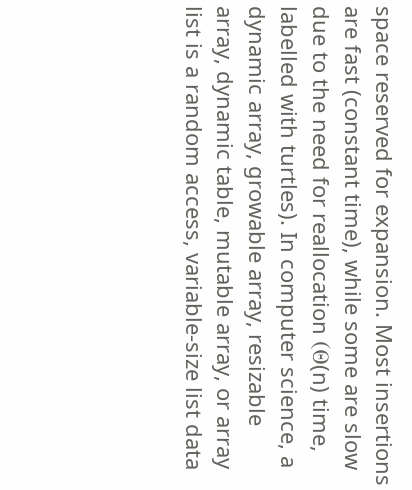space reserved for expansion. Most insertions are fast (constant time), while some are slow due to the need for reallocation (Θ(n) time, labelled with turtles). In computer science, a dynamic array, growable array, resizable array, dynamic table, mutable array, or array list is a random access, variable-size list data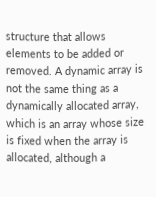structure that allows elements to be added or removed. A dynamic array is not the same thing as a dynamically allocated array, which is an array whose size is fixed when the array is allocated, although a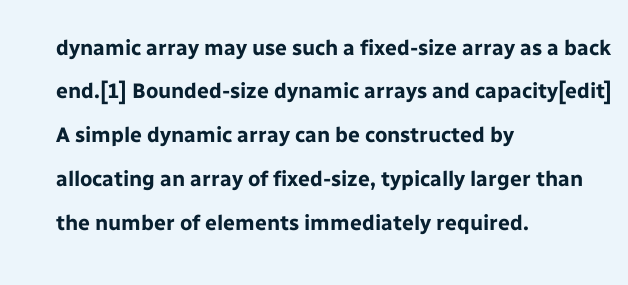dynamic array may use such a fixed-size array as a back end.[1] Bounded-size dynamic arrays and capacity[edit] A simple dynamic array can be constructed by allocating an array of fixed-size, typically larger than the number of elements immediately required.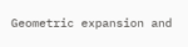Geometric expansion and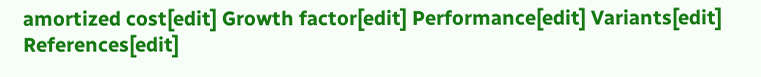amortized cost[edit] Growth factor[edit] Performance[edit] Variants[edit] References[edit]